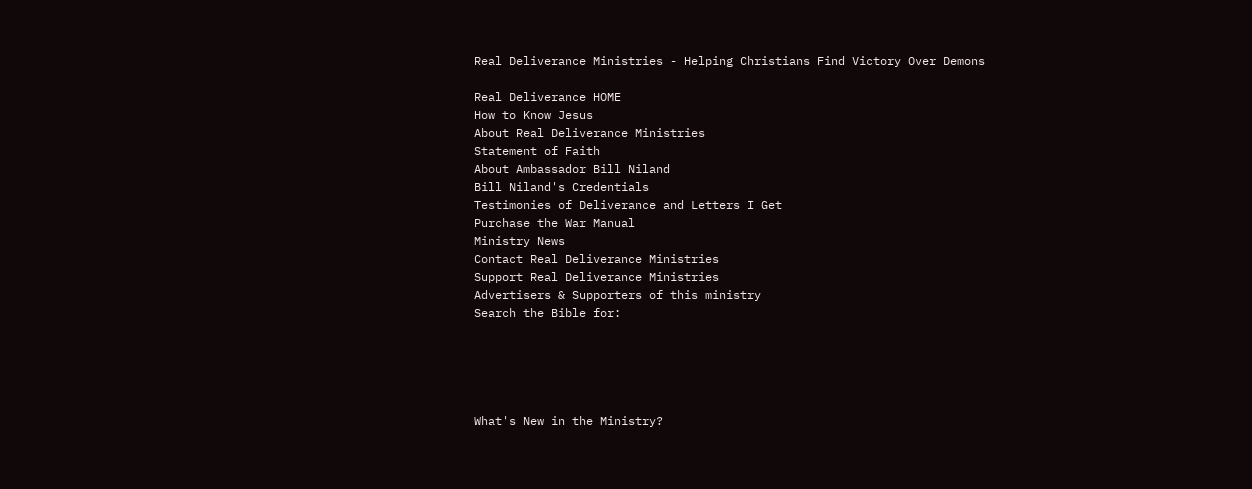Real Deliverance Ministries - Helping Christians Find Victory Over Demons

Real Deliverance HOME
How to Know Jesus
About Real Deliverance Ministries
Statement of Faith
About Ambassador Bill Niland
Bill Niland's Credentials
Testimonies of Deliverance and Letters I Get
Purchase the War Manual
Ministry News
Contact Real Deliverance Ministries
Support Real Deliverance Ministries
Advertisers & Supporters of this ministry
Search the Bible for:





What's New in the Ministry?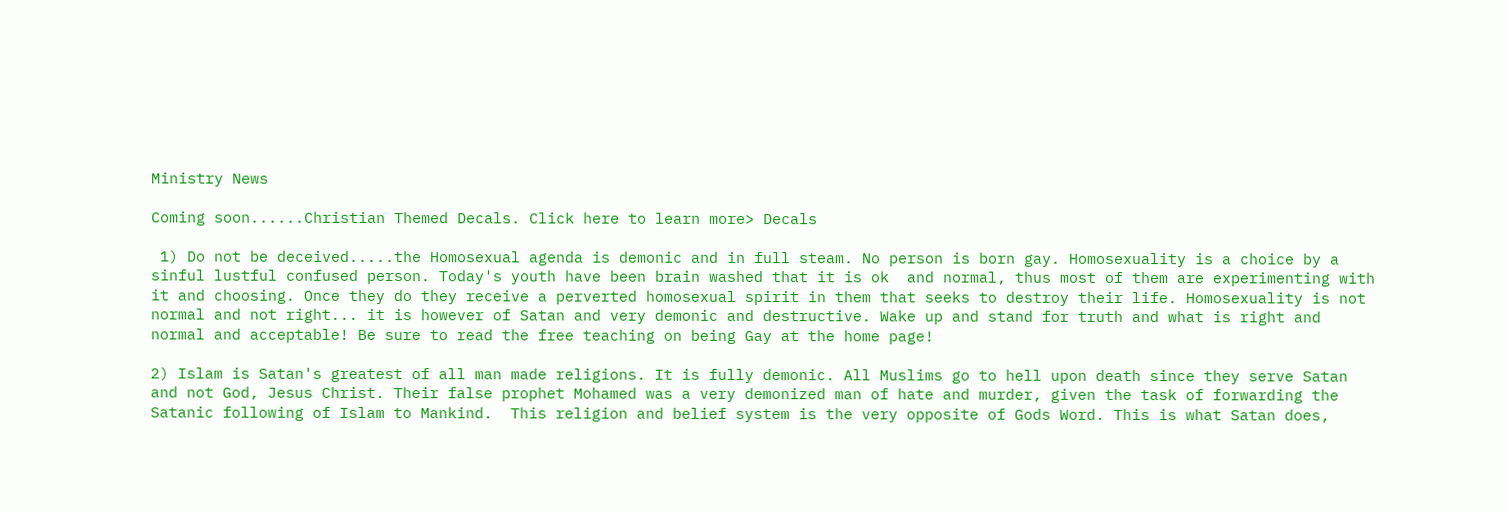Ministry News

Coming soon......Christian Themed Decals. Click here to learn more> Decals

 1) Do not be deceived.....the Homosexual agenda is demonic and in full steam. No person is born gay. Homosexuality is a choice by a sinful lustful confused person. Today's youth have been brain washed that it is ok  and normal, thus most of them are experimenting with it and choosing. Once they do they receive a perverted homosexual spirit in them that seeks to destroy their life. Homosexuality is not normal and not right... it is however of Satan and very demonic and destructive. Wake up and stand for truth and what is right and normal and acceptable! Be sure to read the free teaching on being Gay at the home page!

2) Islam is Satan's greatest of all man made religions. It is fully demonic. All Muslims go to hell upon death since they serve Satan and not God, Jesus Christ. Their false prophet Mohamed was a very demonized man of hate and murder, given the task of forwarding the Satanic following of Islam to Mankind.  This religion and belief system is the very opposite of Gods Word. This is what Satan does,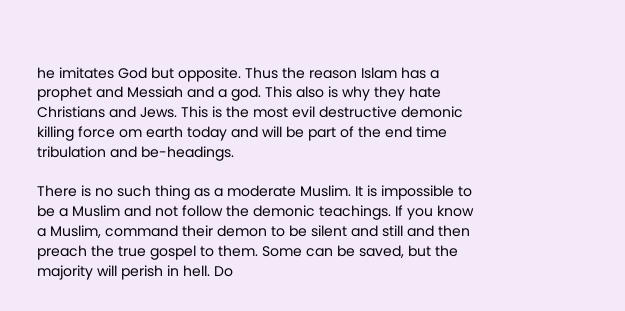he imitates God but opposite. Thus the reason Islam has a prophet and Messiah and a god. This also is why they hate Christians and Jews. This is the most evil destructive demonic killing force om earth today and will be part of the end time tribulation and be-headings.

There is no such thing as a moderate Muslim. It is impossible to be a Muslim and not follow the demonic teachings. If you know a Muslim, command their demon to be silent and still and then preach the true gospel to them. Some can be saved, but the majority will perish in hell. Do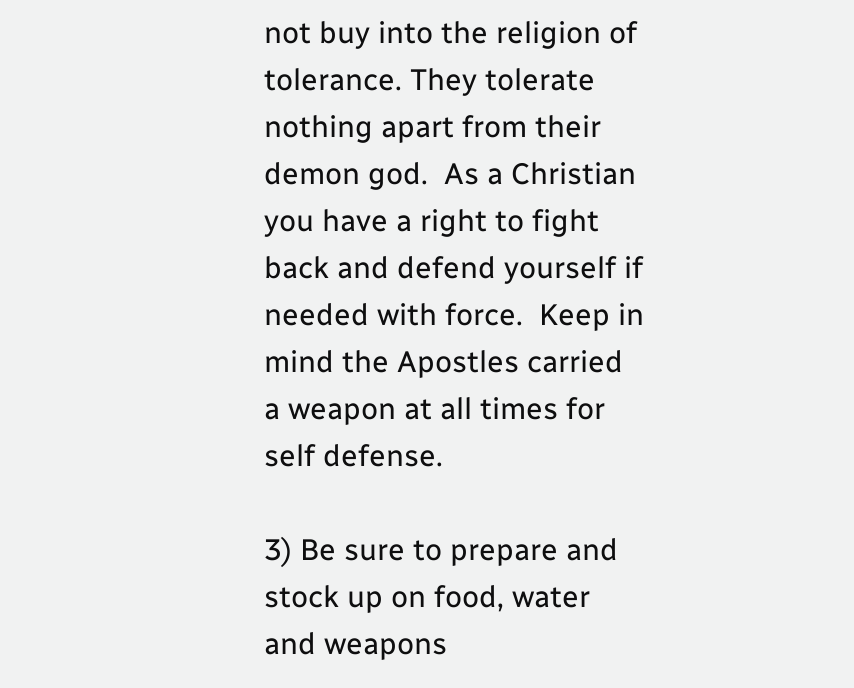not buy into the religion of tolerance. They tolerate nothing apart from their demon god.  As a Christian you have a right to fight back and defend yourself if needed with force.  Keep in mind the Apostles carried a weapon at all times for self defense.

3) Be sure to prepare and stock up on food, water and weapons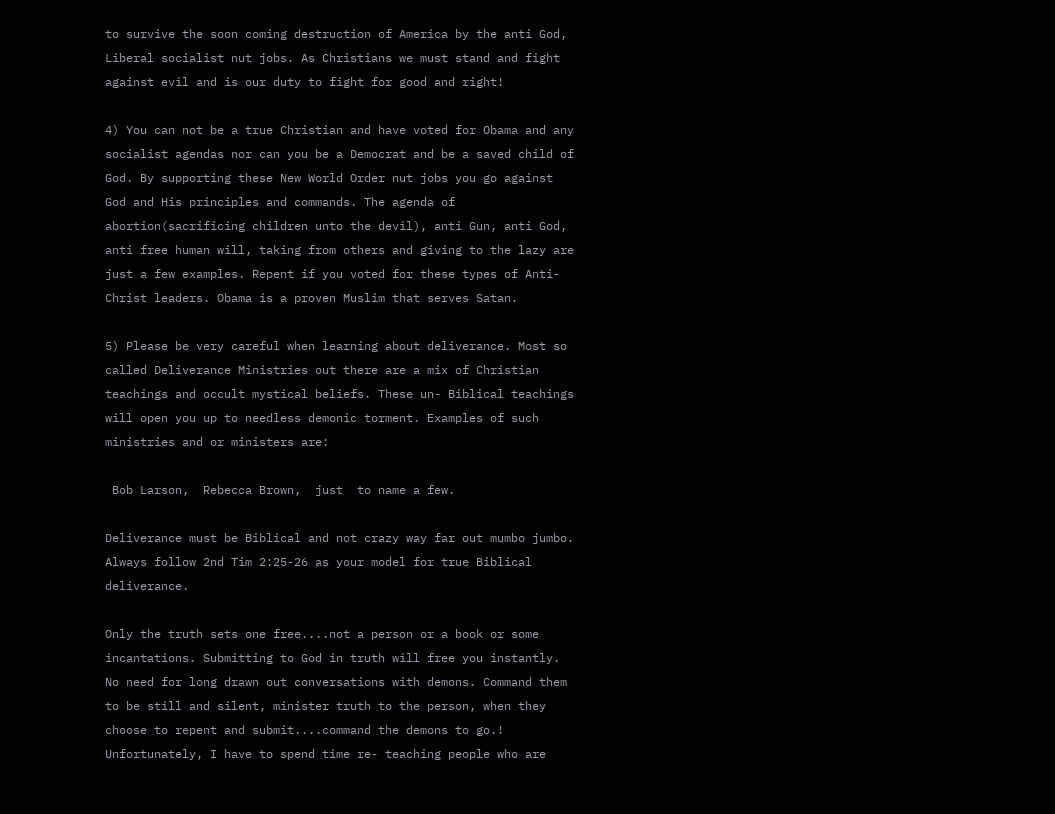to survive the soon coming destruction of America by the anti God, Liberal socialist nut jobs. As Christians we must stand and fight against evil and is our duty to fight for good and right!

4) You can not be a true Christian and have voted for Obama and any socialist agendas nor can you be a Democrat and be a saved child of God. By supporting these New World Order nut jobs you go against God and His principles and commands. The agenda of abortion(sacrificing children unto the devil), anti Gun, anti God, anti free human will, taking from others and giving to the lazy are just a few examples. Repent if you voted for these types of Anti-Christ leaders. Obama is a proven Muslim that serves Satan.

5) Please be very careful when learning about deliverance. Most so called Deliverance Ministries out there are a mix of Christian teachings and occult mystical beliefs. These un- Biblical teachings will open you up to needless demonic torment. Examples of such ministries and or ministers are:

 Bob Larson,  Rebecca Brown,  just  to name a few.

Deliverance must be Biblical and not crazy way far out mumbo jumbo. Always follow 2nd Tim 2:25-26 as your model for true Biblical deliverance.

Only the truth sets one free....not a person or a book or some incantations. Submitting to God in truth will free you instantly. No need for long drawn out conversations with demons. Command them to be still and silent, minister truth to the person, when they choose to repent and submit....command the demons to go.! Unfortunately, I have to spend time re- teaching people who are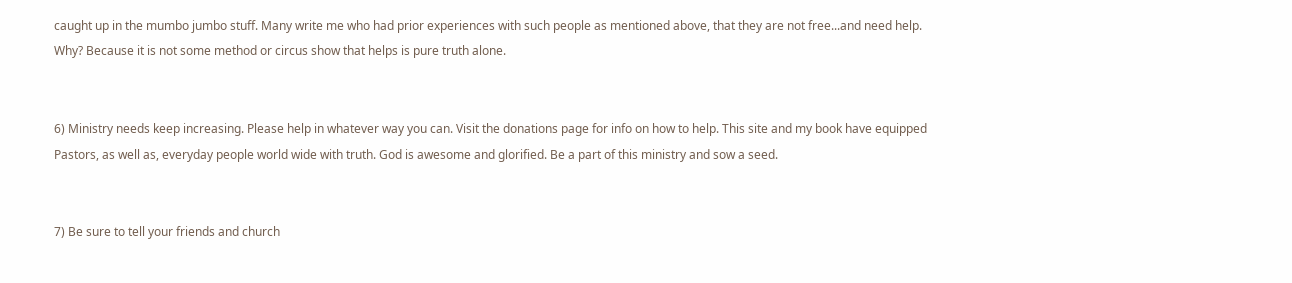caught up in the mumbo jumbo stuff. Many write me who had prior experiences with such people as mentioned above, that they are not free...and need help. Why? Because it is not some method or circus show that helps is pure truth alone.


6) Ministry needs keep increasing. Please help in whatever way you can. Visit the donations page for info on how to help. This site and my book have equipped Pastors, as well as, everyday people world wide with truth. God is awesome and glorified. Be a part of this ministry and sow a seed.


7) Be sure to tell your friends and church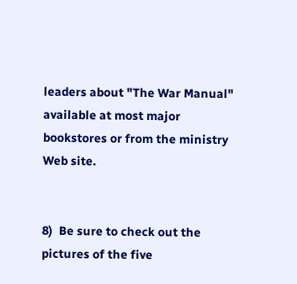leaders about "The War Manual" available at most major bookstores or from the ministry Web site.


8)  Be sure to check out the pictures of the five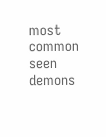most common seen demons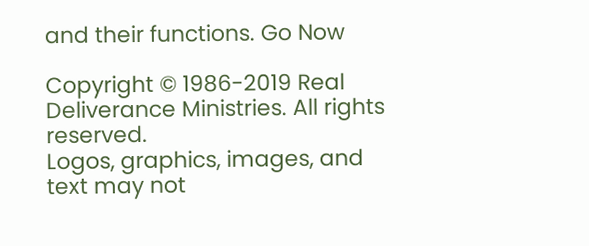and their functions. Go Now

Copyright © 1986-2019 Real Deliverance Ministries. All rights reserved.
Logos, graphics, images, and text may not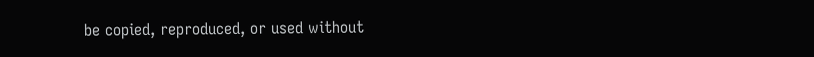be copied, reproduced, or used without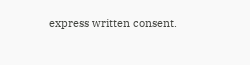express written consent.